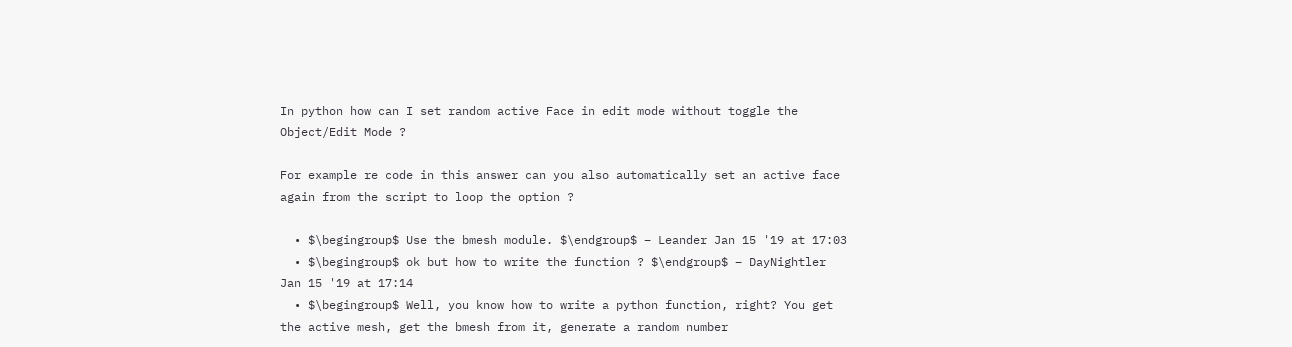In python how can I set random active Face in edit mode without toggle the Object/Edit Mode ?

For example re code in this answer can you also automatically set an active face again from the script to loop the option ?

  • $\begingroup$ Use the bmesh module. $\endgroup$ – Leander Jan 15 '19 at 17:03
  • $\begingroup$ ok but how to write the function ? $\endgroup$ – DayNightler Jan 15 '19 at 17:14
  • $\begingroup$ Well, you know how to write a python function, right? You get the active mesh, get the bmesh from it, generate a random number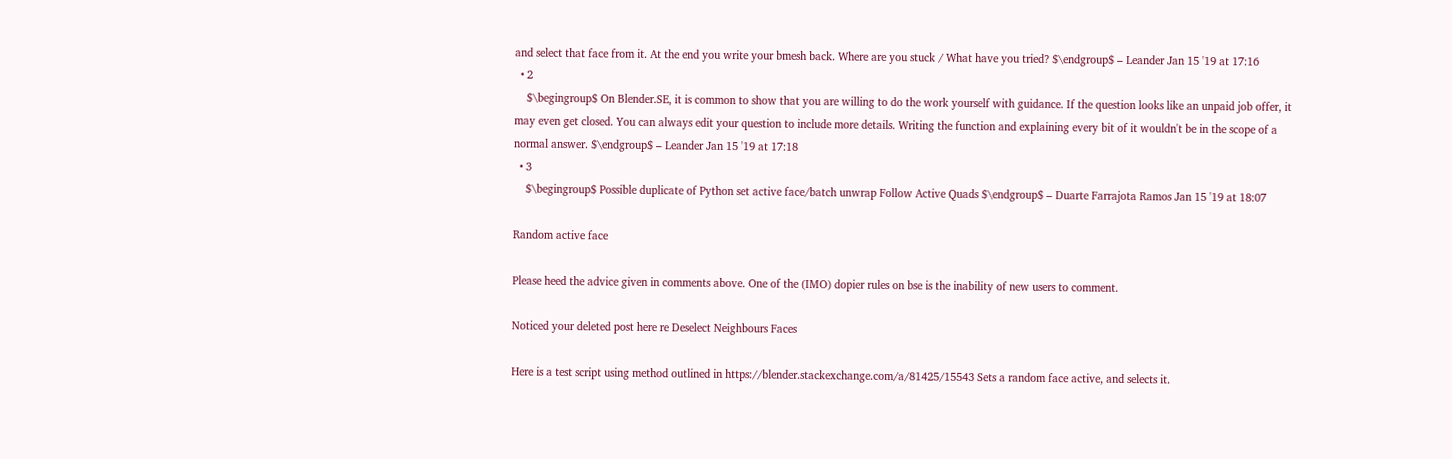and select that face from it. At the end you write your bmesh back. Where are you stuck / What have you tried? $\endgroup$ – Leander Jan 15 '19 at 17:16
  • 2
    $\begingroup$ On Blender.SE, it is common to show that you are willing to do the work yourself with guidance. If the question looks like an unpaid job offer, it may even get closed. You can always edit your question to include more details. Writing the function and explaining every bit of it wouldn't be in the scope of a normal answer. $\endgroup$ – Leander Jan 15 '19 at 17:18
  • 3
    $\begingroup$ Possible duplicate of Python set active face/batch unwrap Follow Active Quads $\endgroup$ – Duarte Farrajota Ramos Jan 15 '19 at 18:07

Random active face

Please heed the advice given in comments above. One of the (IMO) dopier rules on bse is the inability of new users to comment.

Noticed your deleted post here re Deselect Neighbours Faces

Here is a test script using method outlined in https://blender.stackexchange.com/a/81425/15543 Sets a random face active, and selects it.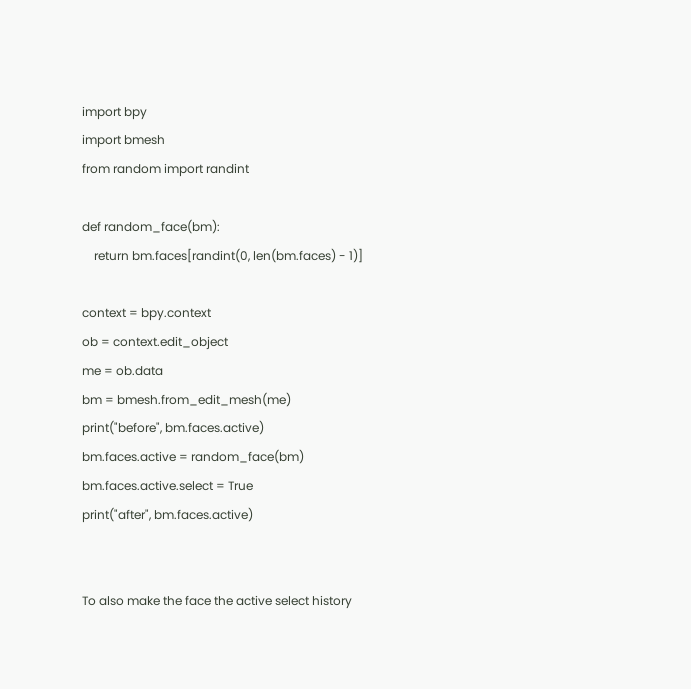import bpy
import bmesh
from random import randint

def random_face(bm):
    return bm.faces[randint(0, len(bm.faces) - 1)]

context = bpy.context
ob = context.edit_object
me = ob.data
bm = bmesh.from_edit_mesh(me)
print("before", bm.faces.active)
bm.faces.active = random_face(bm)
bm.faces.active.select = True
print("after", bm.faces.active)


To also make the face the active select history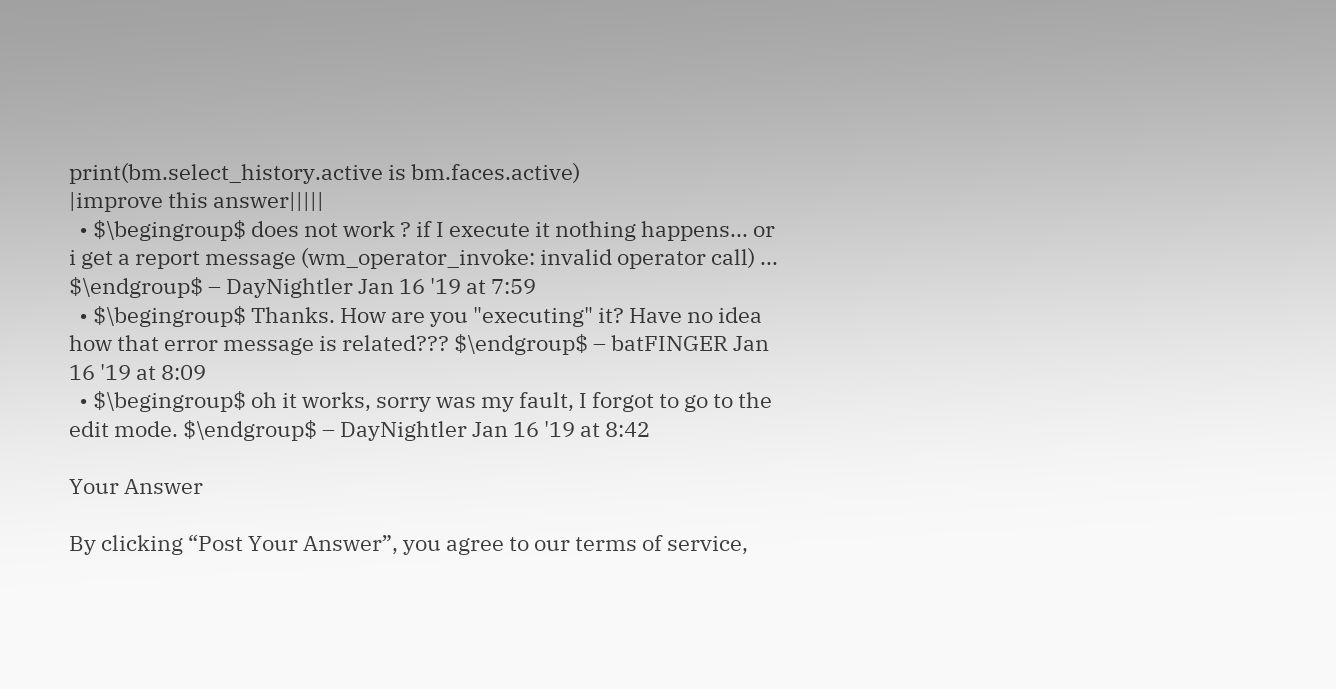print(bm.select_history.active is bm.faces.active)
|improve this answer|||||
  • $\begingroup$ does not work ? if I execute it nothing happens... or i get a report message (wm_operator_invoke: invalid operator call) ... $\endgroup$ – DayNightler Jan 16 '19 at 7:59
  • $\begingroup$ Thanks. How are you "executing" it? Have no idea how that error message is related??? $\endgroup$ – batFINGER Jan 16 '19 at 8:09
  • $\begingroup$ oh it works, sorry was my fault, I forgot to go to the edit mode. $\endgroup$ – DayNightler Jan 16 '19 at 8:42

Your Answer

By clicking “Post Your Answer”, you agree to our terms of service,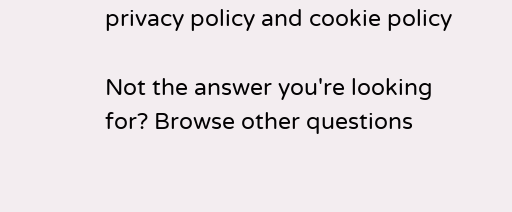privacy policy and cookie policy

Not the answer you're looking for? Browse other questions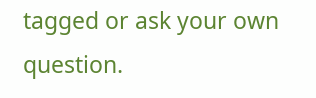tagged or ask your own question.